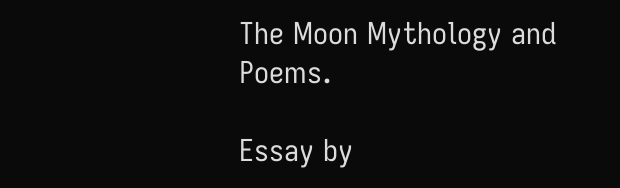The Moon Mythology and Poems.

Essay by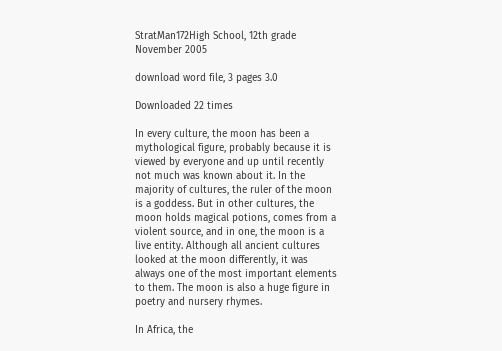StratMan172High School, 12th grade November 2005

download word file, 3 pages 3.0

Downloaded 22 times

In every culture, the moon has been a mythological figure, probably because it is viewed by everyone and up until recently not much was known about it. In the majority of cultures, the ruler of the moon is a goddess. But in other cultures, the moon holds magical potions, comes from a violent source, and in one, the moon is a live entity. Although all ancient cultures looked at the moon differently, it was always one of the most important elements to them. The moon is also a huge figure in poetry and nursery rhymes.

In Africa, the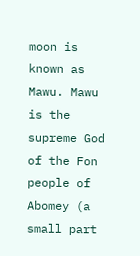moon is known as Mawu. Mawu is the supreme God of the Fon people of Abomey (a small part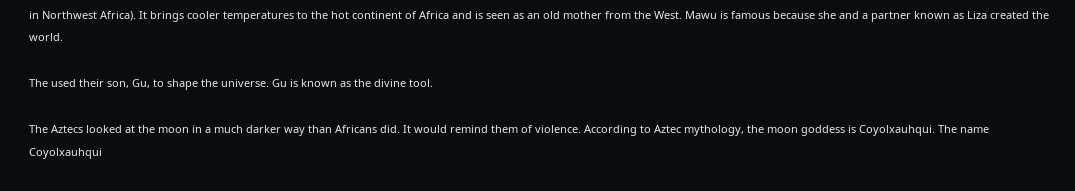in Northwest Africa). It brings cooler temperatures to the hot continent of Africa and is seen as an old mother from the West. Mawu is famous because she and a partner known as Liza created the world.

The used their son, Gu, to shape the universe. Gu is known as the divine tool.

The Aztecs looked at the moon in a much darker way than Africans did. It would remind them of violence. According to Aztec mythology, the moon goddess is Coyolxauhqui. The name Coyolxauhqui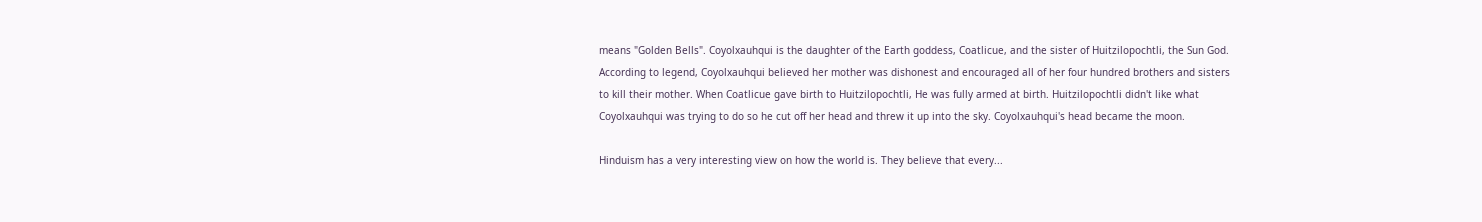means "Golden Bells". Coyolxauhqui is the daughter of the Earth goddess, Coatlicue, and the sister of Huitzilopochtli, the Sun God. According to legend, Coyolxauhqui believed her mother was dishonest and encouraged all of her four hundred brothers and sisters to kill their mother. When Coatlicue gave birth to Huitzilopochtli, He was fully armed at birth. Huitzilopochtli didn't like what Coyolxauhqui was trying to do so he cut off her head and threw it up into the sky. Coyolxauhqui's head became the moon.

Hinduism has a very interesting view on how the world is. They believe that every...